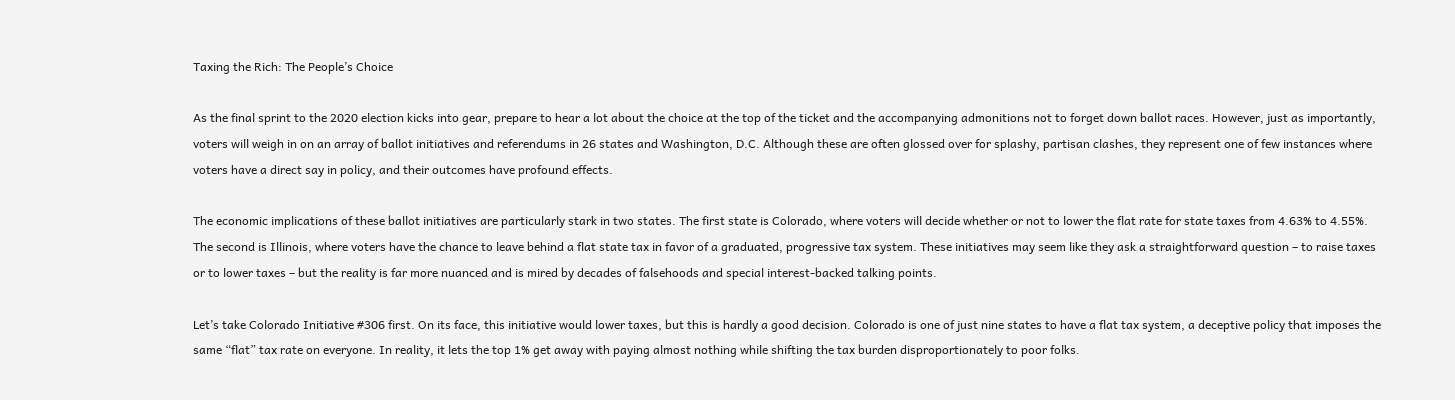Taxing the Rich: The People’s Choice

As the final sprint to the 2020 election kicks into gear, prepare to hear a lot about the choice at the top of the ticket and the accompanying admonitions not to forget down ballot races. However, just as importantly, voters will weigh in on an array of ballot initiatives and referendums in 26 states and Washington, D.C. Although these are often glossed over for splashy, partisan clashes, they represent one of few instances where voters have a direct say in policy, and their outcomes have profound effects.

The economic implications of these ballot initiatives are particularly stark in two states. The first state is Colorado, where voters will decide whether or not to lower the flat rate for state taxes from 4.63% to 4.55%. The second is Illinois, where voters have the chance to leave behind a flat state tax in favor of a graduated, progressive tax system. These initiatives may seem like they ask a straightforward question – to raise taxes or to lower taxes – but the reality is far more nuanced and is mired by decades of falsehoods and special interest-backed talking points.

Let’s take Colorado Initiative #306 first. On its face, this initiative would lower taxes, but this is hardly a good decision. Colorado is one of just nine states to have a flat tax system, a deceptive policy that imposes the same “flat” tax rate on everyone. In reality, it lets the top 1% get away with paying almost nothing while shifting the tax burden disproportionately to poor folks.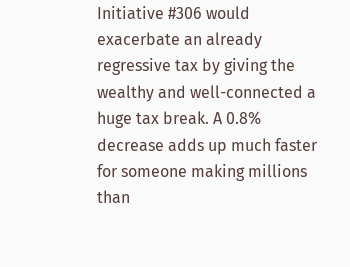Initiative #306 would exacerbate an already regressive tax by giving the wealthy and well-connected a huge tax break. A 0.8% decrease adds up much faster for someone making millions than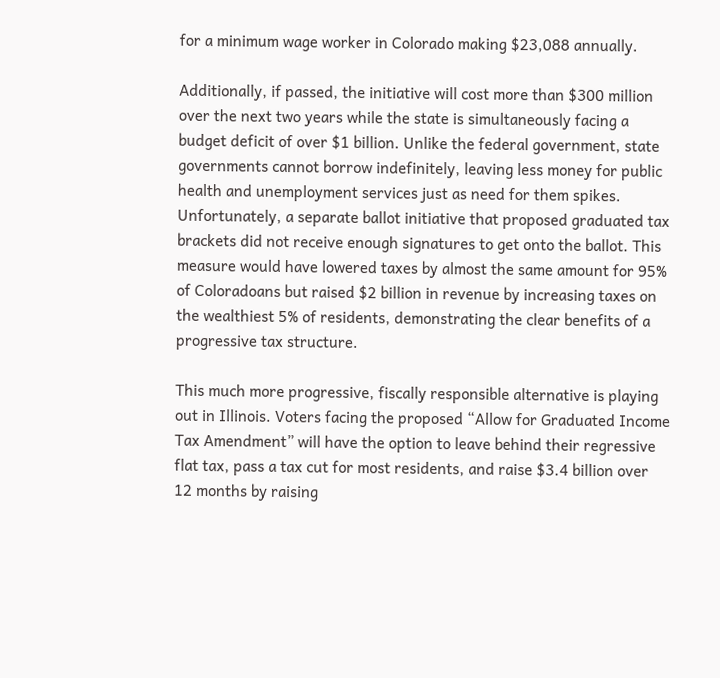for a minimum wage worker in Colorado making $23,088 annually.

Additionally, if passed, the initiative will cost more than $300 million over the next two years while the state is simultaneously facing a budget deficit of over $1 billion. Unlike the federal government, state governments cannot borrow indefinitely, leaving less money for public health and unemployment services just as need for them spikes. Unfortunately, a separate ballot initiative that proposed graduated tax brackets did not receive enough signatures to get onto the ballot. This measure would have lowered taxes by almost the same amount for 95% of Coloradoans but raised $2 billion in revenue by increasing taxes on the wealthiest 5% of residents, demonstrating the clear benefits of a progressive tax structure.

This much more progressive, fiscally responsible alternative is playing out in Illinois. Voters facing the proposed “Allow for Graduated Income Tax Amendment” will have the option to leave behind their regressive flat tax, pass a tax cut for most residents, and raise $3.4 billion over 12 months by raising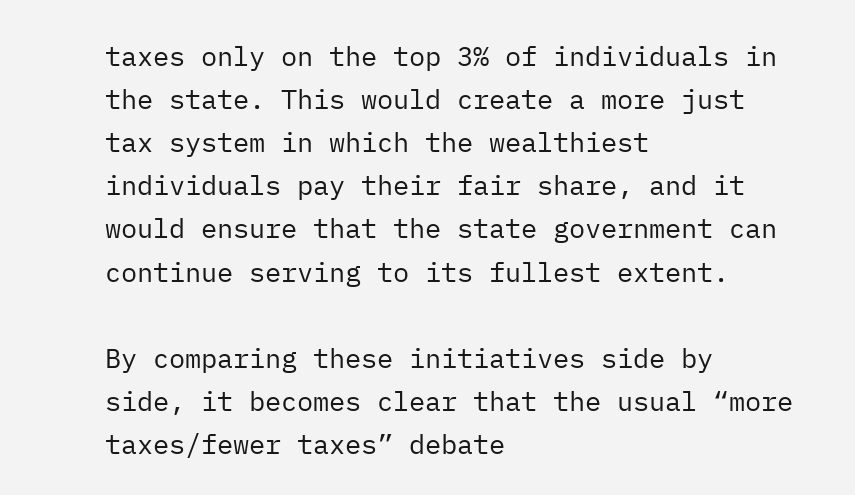taxes only on the top 3% of individuals in the state. This would create a more just tax system in which the wealthiest individuals pay their fair share, and it would ensure that the state government can continue serving to its fullest extent.

By comparing these initiatives side by side, it becomes clear that the usual “more taxes/fewer taxes” debate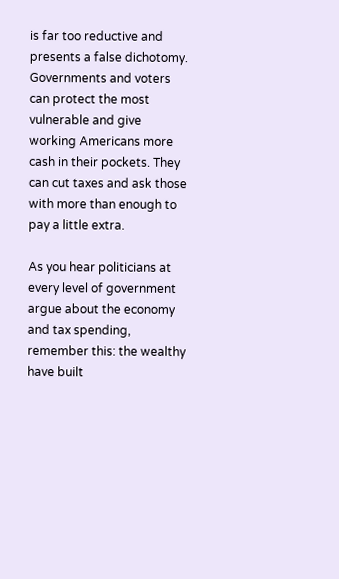is far too reductive and presents a false dichotomy. Governments and voters can protect the most vulnerable and give working Americans more cash in their pockets. They can cut taxes and ask those with more than enough to pay a little extra.

As you hear politicians at every level of government argue about the economy and tax spending, remember this: the wealthy have built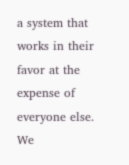a system that works in their favor at the expense of everyone else. We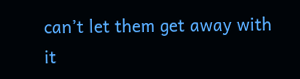can’t let them get away with it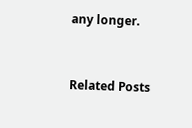any longer.


Related Posts